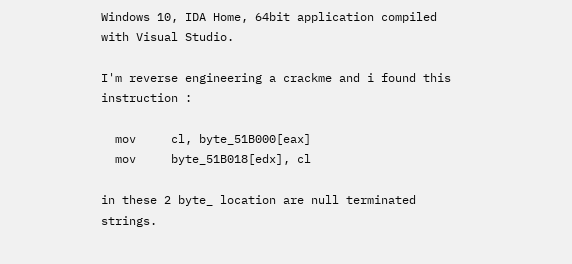Windows 10, IDA Home, 64bit application compiled with Visual Studio.

I'm reverse engineering a crackme and i found this instruction :

  mov     cl, byte_51B000[eax]
  mov     byte_51B018[edx], cl

in these 2 byte_ location are null terminated strings.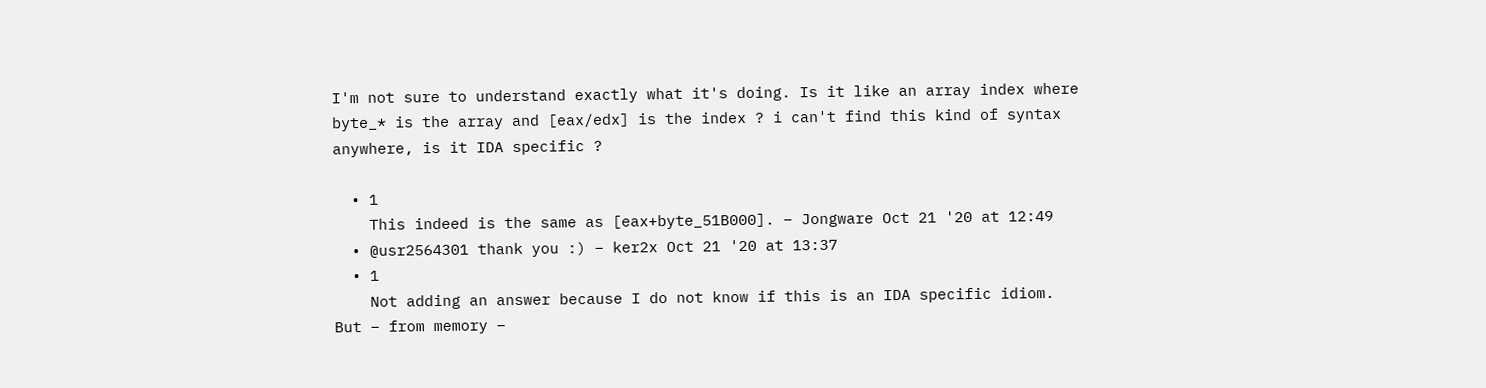I'm not sure to understand exactly what it's doing. Is it like an array index where byte_* is the array and [eax/edx] is the index ? i can't find this kind of syntax anywhere, is it IDA specific ?

  • 1
    This indeed is the same as [eax+byte_51B000]. – Jongware Oct 21 '20 at 12:49
  • @usr2564301 thank you :) – ker2x Oct 21 '20 at 13:37
  • 1
    Not adding an answer because I do not know if this is an IDA specific idiom. But – from memory –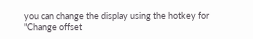you can change the display using the hotkey for "Change offset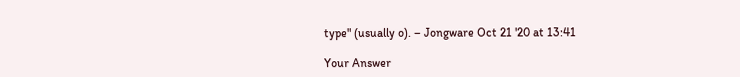type" (usually o). – Jongware Oct 21 '20 at 13:41

Your Answer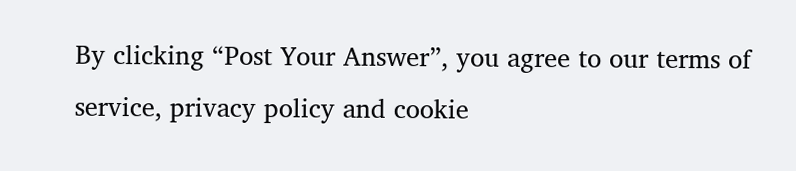By clicking “Post Your Answer”, you agree to our terms of service, privacy policy and cookie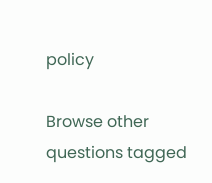policy

Browse other questions tagged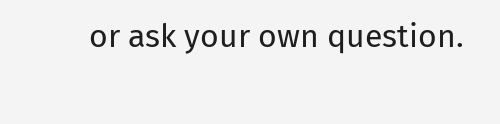or ask your own question.